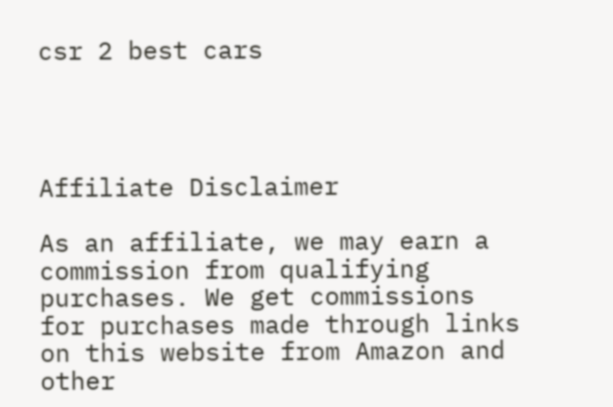csr 2 best cars




Affiliate Disclaimer

As an affiliate, we may earn a commission from qualifying purchases. We get commissions for purchases made through links on this website from Amazon and other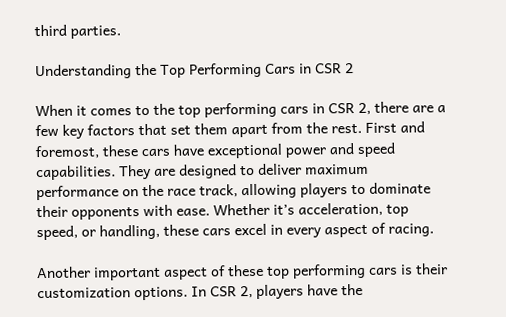third parties.

Understanding the Top Performing Cars in CSR 2

When it comes to the top performing cars in CSR 2, there are a few key factors that set them apart from the rest. First and foremost, these cars have exceptional power and speed capabilities. They are designed to deliver maximum performance on the race track, allowing players to dominate their opponents with ease. Whether it’s acceleration, top speed, or handling, these cars excel in every aspect of racing.

Another important aspect of these top performing cars is their customization options. In CSR 2, players have the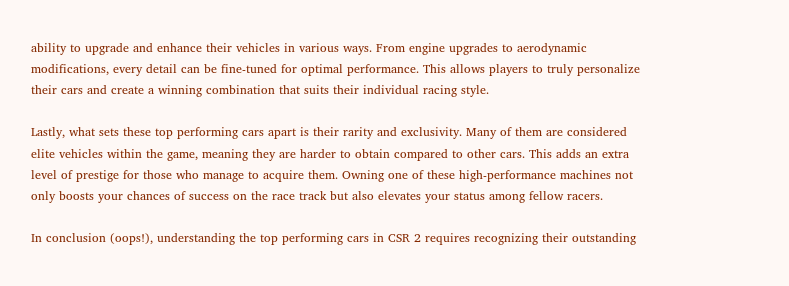ability to upgrade and enhance their vehicles in various ways. From engine upgrades to aerodynamic modifications, every detail can be fine-tuned for optimal performance. This allows players to truly personalize their cars and create a winning combination that suits their individual racing style.

Lastly, what sets these top performing cars apart is their rarity and exclusivity. Many of them are considered elite vehicles within the game, meaning they are harder to obtain compared to other cars. This adds an extra level of prestige for those who manage to acquire them. Owning one of these high-performance machines not only boosts your chances of success on the race track but also elevates your status among fellow racers.

In conclusion (oops!), understanding the top performing cars in CSR 2 requires recognizing their outstanding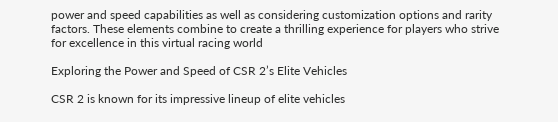power and speed capabilities as well as considering customization options and rarity factors. These elements combine to create a thrilling experience for players who strive for excellence in this virtual racing world

Exploring the Power and Speed of CSR 2’s Elite Vehicles

CSR 2 is known for its impressive lineup of elite vehicles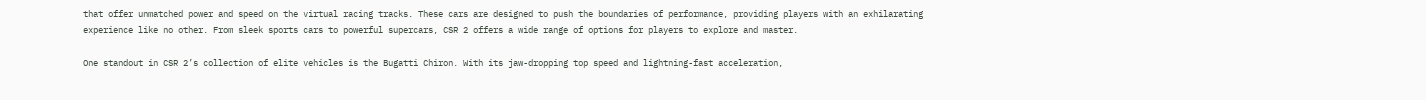that offer unmatched power and speed on the virtual racing tracks. These cars are designed to push the boundaries of performance, providing players with an exhilarating experience like no other. From sleek sports cars to powerful supercars, CSR 2 offers a wide range of options for players to explore and master.

One standout in CSR 2’s collection of elite vehicles is the Bugatti Chiron. With its jaw-dropping top speed and lightning-fast acceleration,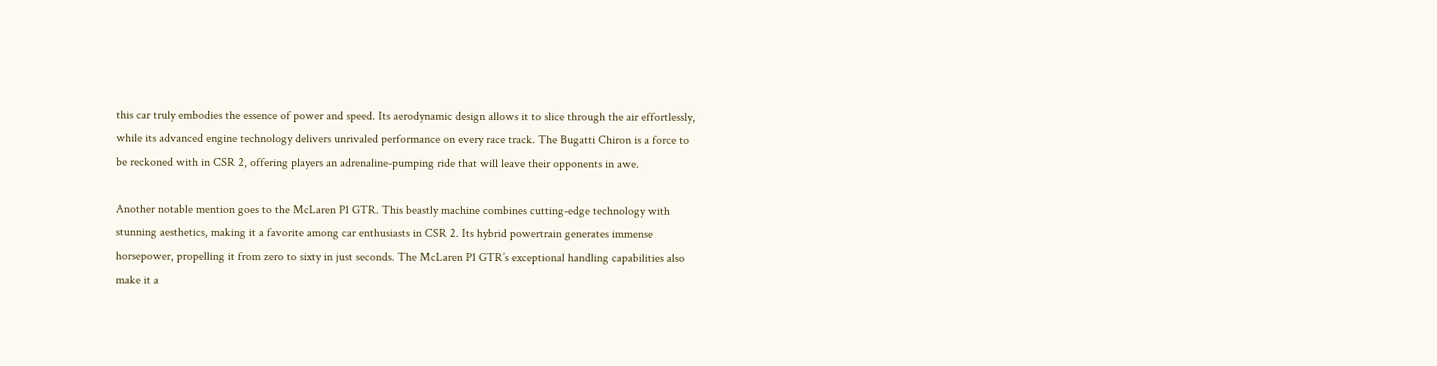this car truly embodies the essence of power and speed. Its aerodynamic design allows it to slice through the air effortlessly, while its advanced engine technology delivers unrivaled performance on every race track. The Bugatti Chiron is a force to be reckoned with in CSR 2, offering players an adrenaline-pumping ride that will leave their opponents in awe.

Another notable mention goes to the McLaren P1 GTR. This beastly machine combines cutting-edge technology with stunning aesthetics, making it a favorite among car enthusiasts in CSR 2. Its hybrid powertrain generates immense horsepower, propelling it from zero to sixty in just seconds. The McLaren P1 GTR’s exceptional handling capabilities also make it a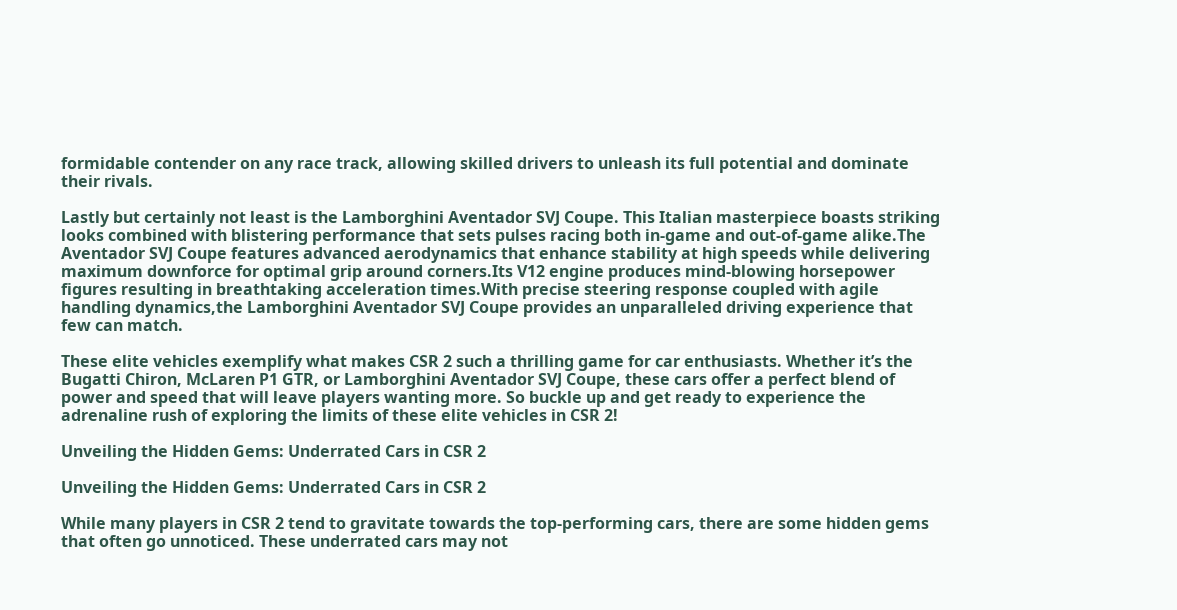formidable contender on any race track, allowing skilled drivers to unleash its full potential and dominate their rivals.

Lastly but certainly not least is the Lamborghini Aventador SVJ Coupe. This Italian masterpiece boasts striking looks combined with blistering performance that sets pulses racing both in-game and out-of-game alike.The Aventador SVJ Coupe features advanced aerodynamics that enhance stability at high speeds while delivering maximum downforce for optimal grip around corners.Its V12 engine produces mind-blowing horsepower figures resulting in breathtaking acceleration times.With precise steering response coupled with agile handling dynamics,the Lamborghini Aventador SVJ Coupe provides an unparalleled driving experience that few can match.

These elite vehicles exemplify what makes CSR 2 such a thrilling game for car enthusiasts. Whether it’s the Bugatti Chiron, McLaren P1 GTR, or Lamborghini Aventador SVJ Coupe, these cars offer a perfect blend of power and speed that will leave players wanting more. So buckle up and get ready to experience the adrenaline rush of exploring the limits of these elite vehicles in CSR 2!

Unveiling the Hidden Gems: Underrated Cars in CSR 2

Unveiling the Hidden Gems: Underrated Cars in CSR 2

While many players in CSR 2 tend to gravitate towards the top-performing cars, there are some hidden gems that often go unnoticed. These underrated cars may not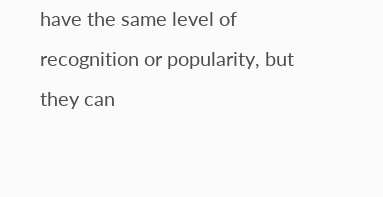have the same level of recognition or popularity, but they can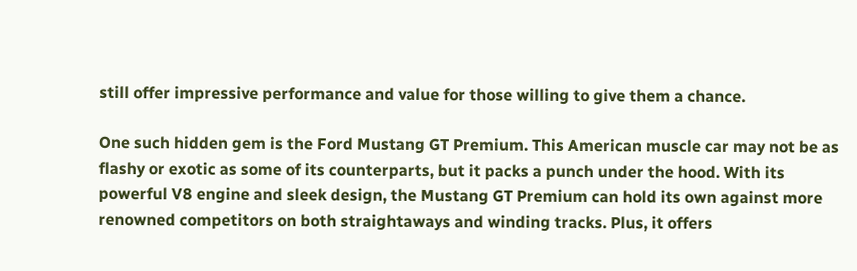still offer impressive performance and value for those willing to give them a chance.

One such hidden gem is the Ford Mustang GT Premium. This American muscle car may not be as flashy or exotic as some of its counterparts, but it packs a punch under the hood. With its powerful V8 engine and sleek design, the Mustang GT Premium can hold its own against more renowned competitors on both straightaways and winding tracks. Plus, it offers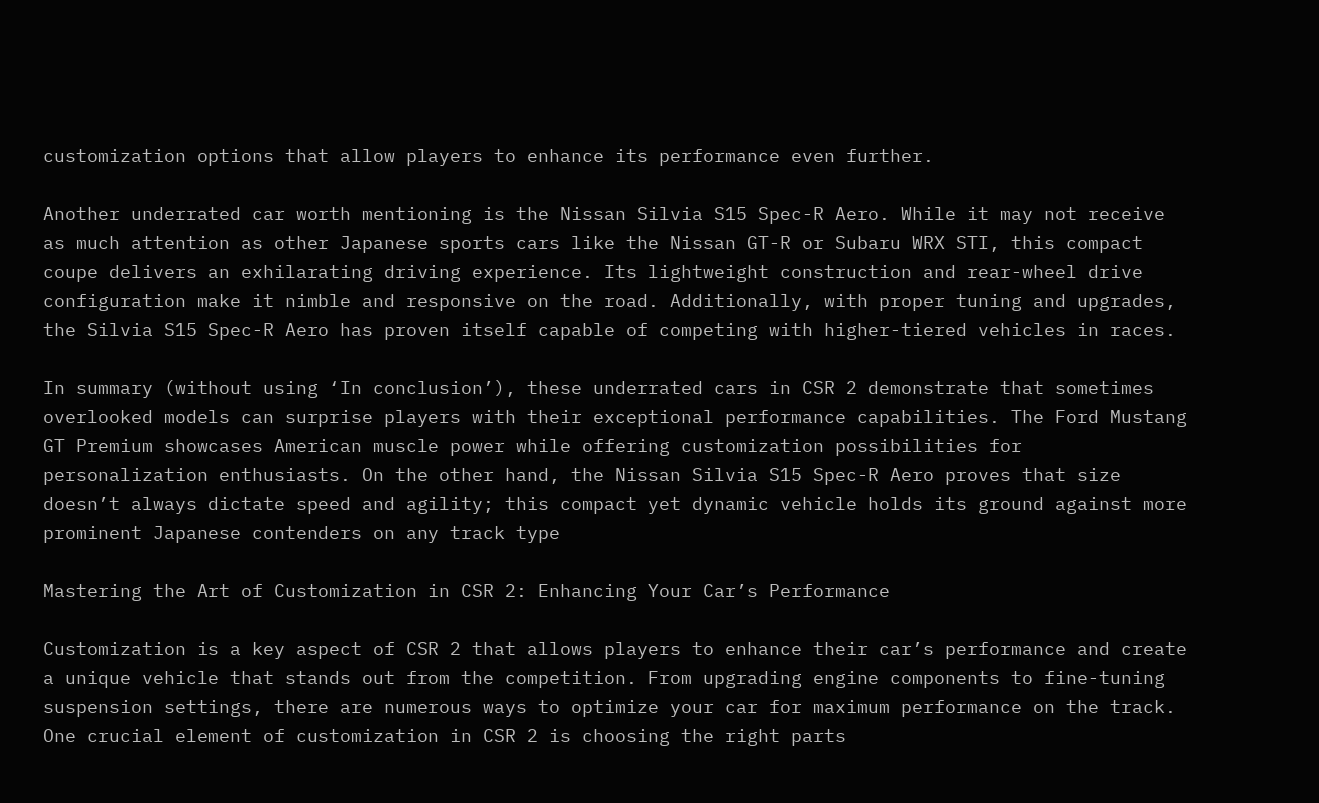customization options that allow players to enhance its performance even further.

Another underrated car worth mentioning is the Nissan Silvia S15 Spec-R Aero. While it may not receive as much attention as other Japanese sports cars like the Nissan GT-R or Subaru WRX STI, this compact coupe delivers an exhilarating driving experience. Its lightweight construction and rear-wheel drive configuration make it nimble and responsive on the road. Additionally, with proper tuning and upgrades, the Silvia S15 Spec-R Aero has proven itself capable of competing with higher-tiered vehicles in races.

In summary (without using ‘In conclusion’), these underrated cars in CSR 2 demonstrate that sometimes overlooked models can surprise players with their exceptional performance capabilities. The Ford Mustang GT Premium showcases American muscle power while offering customization possibilities for personalization enthusiasts. On the other hand, the Nissan Silvia S15 Spec-R Aero proves that size doesn’t always dictate speed and agility; this compact yet dynamic vehicle holds its ground against more prominent Japanese contenders on any track type

Mastering the Art of Customization in CSR 2: Enhancing Your Car’s Performance

Customization is a key aspect of CSR 2 that allows players to enhance their car’s performance and create a unique vehicle that stands out from the competition. From upgrading engine components to fine-tuning suspension settings, there are numerous ways to optimize your car for maximum performance on the track. One crucial element of customization in CSR 2 is choosing the right parts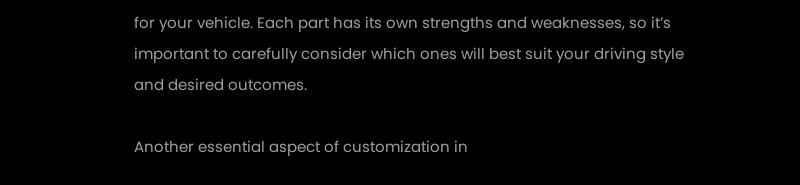for your vehicle. Each part has its own strengths and weaknesses, so it’s important to carefully consider which ones will best suit your driving style and desired outcomes.

Another essential aspect of customization in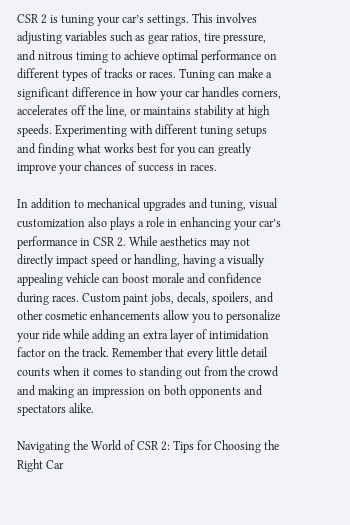CSR 2 is tuning your car’s settings. This involves adjusting variables such as gear ratios, tire pressure, and nitrous timing to achieve optimal performance on different types of tracks or races. Tuning can make a significant difference in how your car handles corners, accelerates off the line, or maintains stability at high speeds. Experimenting with different tuning setups and finding what works best for you can greatly improve your chances of success in races.

In addition to mechanical upgrades and tuning, visual customization also plays a role in enhancing your car’s performance in CSR 2. While aesthetics may not directly impact speed or handling, having a visually appealing vehicle can boost morale and confidence during races. Custom paint jobs, decals, spoilers, and other cosmetic enhancements allow you to personalize your ride while adding an extra layer of intimidation factor on the track. Remember that every little detail counts when it comes to standing out from the crowd and making an impression on both opponents and spectators alike.

Navigating the World of CSR 2: Tips for Choosing the Right Car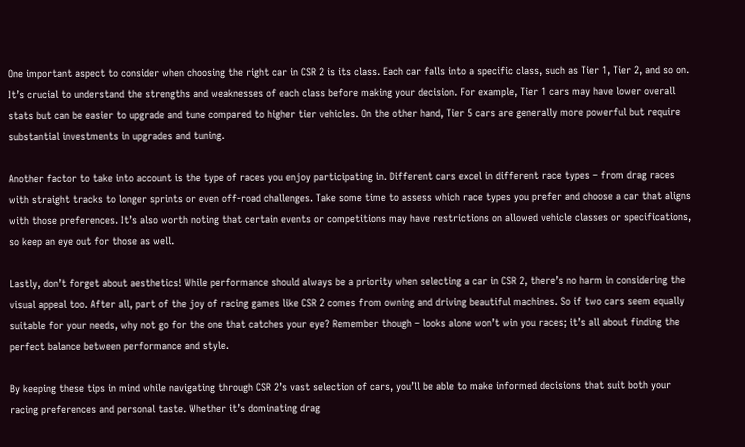One important aspect to consider when choosing the right car in CSR 2 is its class. Each car falls into a specific class, such as Tier 1, Tier 2, and so on. It’s crucial to understand the strengths and weaknesses of each class before making your decision. For example, Tier 1 cars may have lower overall stats but can be easier to upgrade and tune compared to higher tier vehicles. On the other hand, Tier 5 cars are generally more powerful but require substantial investments in upgrades and tuning.

Another factor to take into account is the type of races you enjoy participating in. Different cars excel in different race types – from drag races with straight tracks to longer sprints or even off-road challenges. Take some time to assess which race types you prefer and choose a car that aligns with those preferences. It’s also worth noting that certain events or competitions may have restrictions on allowed vehicle classes or specifications, so keep an eye out for those as well.

Lastly, don’t forget about aesthetics! While performance should always be a priority when selecting a car in CSR 2, there’s no harm in considering the visual appeal too. After all, part of the joy of racing games like CSR 2 comes from owning and driving beautiful machines. So if two cars seem equally suitable for your needs, why not go for the one that catches your eye? Remember though – looks alone won’t win you races; it’s all about finding the perfect balance between performance and style.

By keeping these tips in mind while navigating through CSR 2’s vast selection of cars, you’ll be able to make informed decisions that suit both your racing preferences and personal taste. Whether it’s dominating drag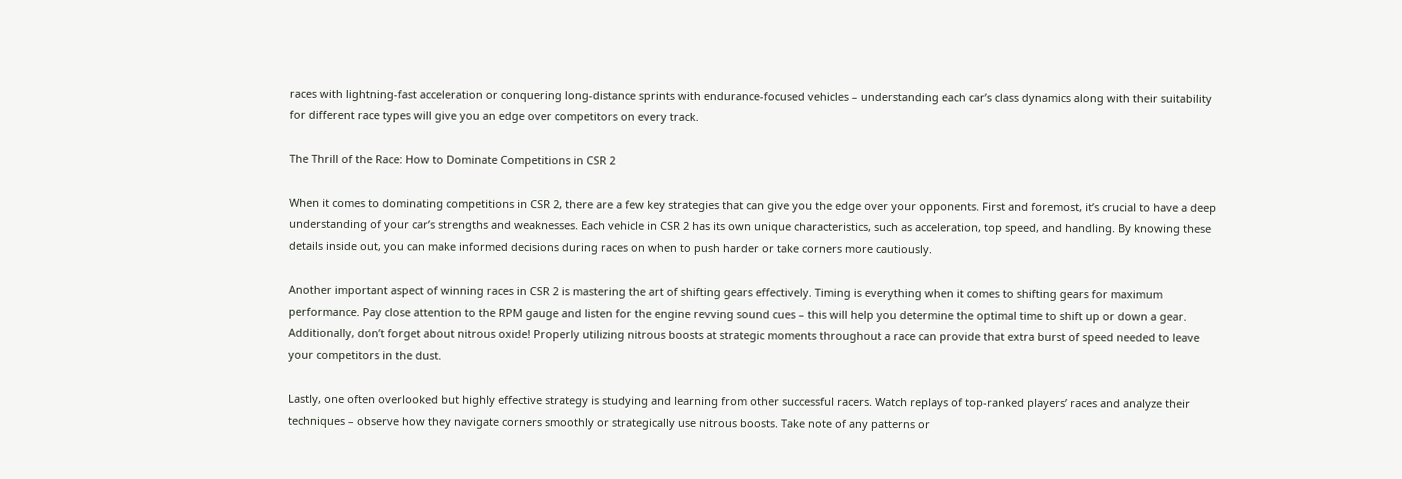races with lightning-fast acceleration or conquering long-distance sprints with endurance-focused vehicles – understanding each car’s class dynamics along with their suitability for different race types will give you an edge over competitors on every track.

The Thrill of the Race: How to Dominate Competitions in CSR 2

When it comes to dominating competitions in CSR 2, there are a few key strategies that can give you the edge over your opponents. First and foremost, it’s crucial to have a deep understanding of your car’s strengths and weaknesses. Each vehicle in CSR 2 has its own unique characteristics, such as acceleration, top speed, and handling. By knowing these details inside out, you can make informed decisions during races on when to push harder or take corners more cautiously.

Another important aspect of winning races in CSR 2 is mastering the art of shifting gears effectively. Timing is everything when it comes to shifting gears for maximum performance. Pay close attention to the RPM gauge and listen for the engine revving sound cues – this will help you determine the optimal time to shift up or down a gear. Additionally, don’t forget about nitrous oxide! Properly utilizing nitrous boosts at strategic moments throughout a race can provide that extra burst of speed needed to leave your competitors in the dust.

Lastly, one often overlooked but highly effective strategy is studying and learning from other successful racers. Watch replays of top-ranked players’ races and analyze their techniques – observe how they navigate corners smoothly or strategically use nitrous boosts. Take note of any patterns or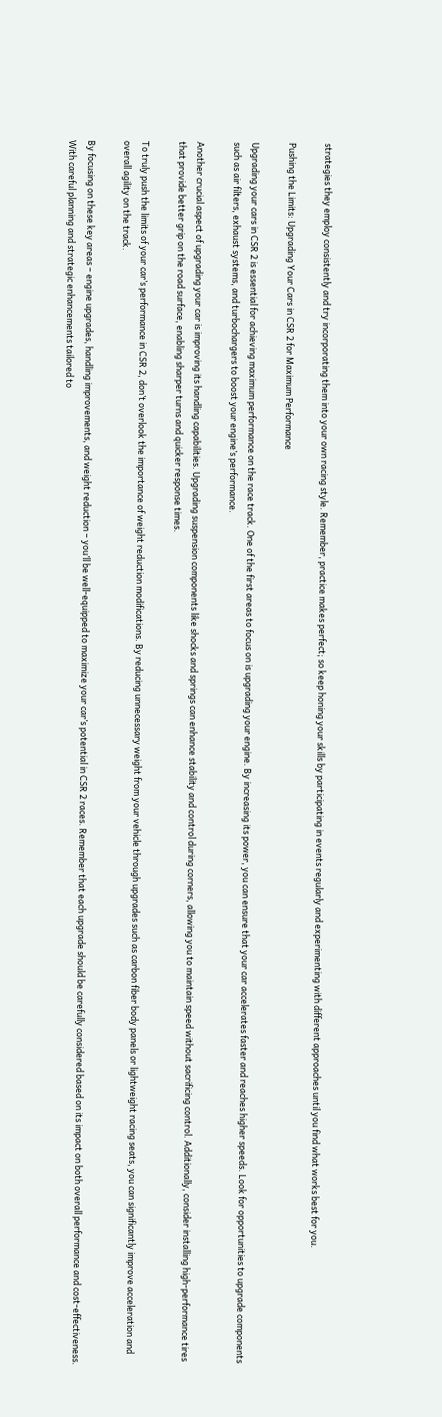strategies they employ consistently and try incorporating them into your own racing style. Remember, practice makes perfect; so keep honing your skills by participating in events regularly and experimenting with different approaches until you find what works best for you.

Pushing the Limits: Upgrading Your Cars in CSR 2 for Maximum Performance

Upgrading your cars in CSR 2 is essential for achieving maximum performance on the race track. One of the first areas to focus on is upgrading your engine. By increasing its power, you can ensure that your car accelerates faster and reaches higher speeds. Look for opportunities to upgrade components such as air filters, exhaust systems, and turbochargers to boost your engine’s performance.

Another crucial aspect of upgrading your car is improving its handling capabilities. Upgrading suspension components like shocks and springs can enhance stability and control during corners, allowing you to maintain speed without sacrificing control. Additionally, consider installing high-performance tires that provide better grip on the road surface, enabling sharper turns and quicker response times.

To truly push the limits of your car’s performance in CSR 2, don’t overlook the importance of weight reduction modifications. By reducing unnecessary weight from your vehicle through upgrades such as carbon fiber body panels or lightweight racing seats, you can significantly improve acceleration and overall agility on the track.

By focusing on these key areas – engine upgrades, handling improvements, and weight reduction – you’ll be well-equipped to maximize your car’s potential in CSR 2 races. Remember that each upgrade should be carefully considered based on its impact on both overall performance and cost-effectiveness. With careful planning and strategic enhancements tailored to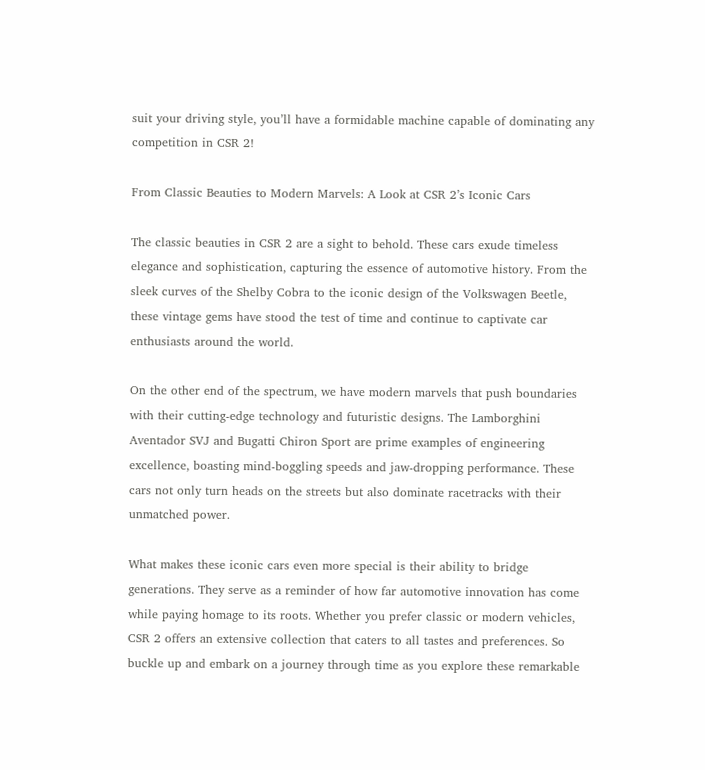suit your driving style, you’ll have a formidable machine capable of dominating any competition in CSR 2!

From Classic Beauties to Modern Marvels: A Look at CSR 2’s Iconic Cars

The classic beauties in CSR 2 are a sight to behold. These cars exude timeless elegance and sophistication, capturing the essence of automotive history. From the sleek curves of the Shelby Cobra to the iconic design of the Volkswagen Beetle, these vintage gems have stood the test of time and continue to captivate car enthusiasts around the world.

On the other end of the spectrum, we have modern marvels that push boundaries with their cutting-edge technology and futuristic designs. The Lamborghini Aventador SVJ and Bugatti Chiron Sport are prime examples of engineering excellence, boasting mind-boggling speeds and jaw-dropping performance. These cars not only turn heads on the streets but also dominate racetracks with their unmatched power.

What makes these iconic cars even more special is their ability to bridge generations. They serve as a reminder of how far automotive innovation has come while paying homage to its roots. Whether you prefer classic or modern vehicles, CSR 2 offers an extensive collection that caters to all tastes and preferences. So buckle up and embark on a journey through time as you explore these remarkable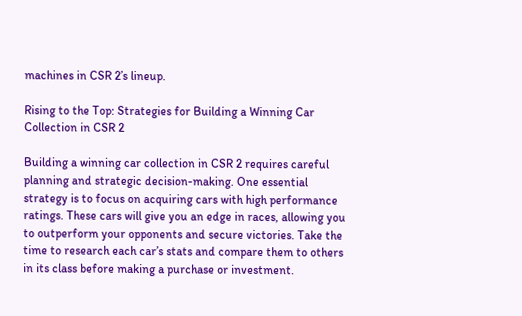machines in CSR 2’s lineup.

Rising to the Top: Strategies for Building a Winning Car Collection in CSR 2

Building a winning car collection in CSR 2 requires careful planning and strategic decision-making. One essential strategy is to focus on acquiring cars with high performance ratings. These cars will give you an edge in races, allowing you to outperform your opponents and secure victories. Take the time to research each car’s stats and compare them to others in its class before making a purchase or investment.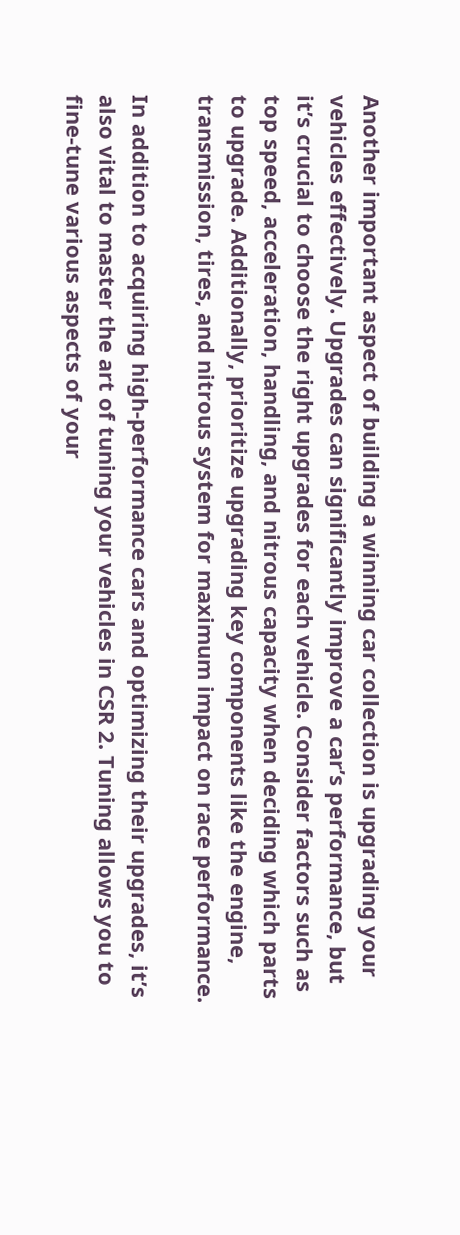Another important aspect of building a winning car collection is upgrading your vehicles effectively. Upgrades can significantly improve a car’s performance, but it’s crucial to choose the right upgrades for each vehicle. Consider factors such as top speed, acceleration, handling, and nitrous capacity when deciding which parts to upgrade. Additionally, prioritize upgrading key components like the engine, transmission, tires, and nitrous system for maximum impact on race performance.

In addition to acquiring high-performance cars and optimizing their upgrades, it’s also vital to master the art of tuning your vehicles in CSR 2. Tuning allows you to fine-tune various aspects of your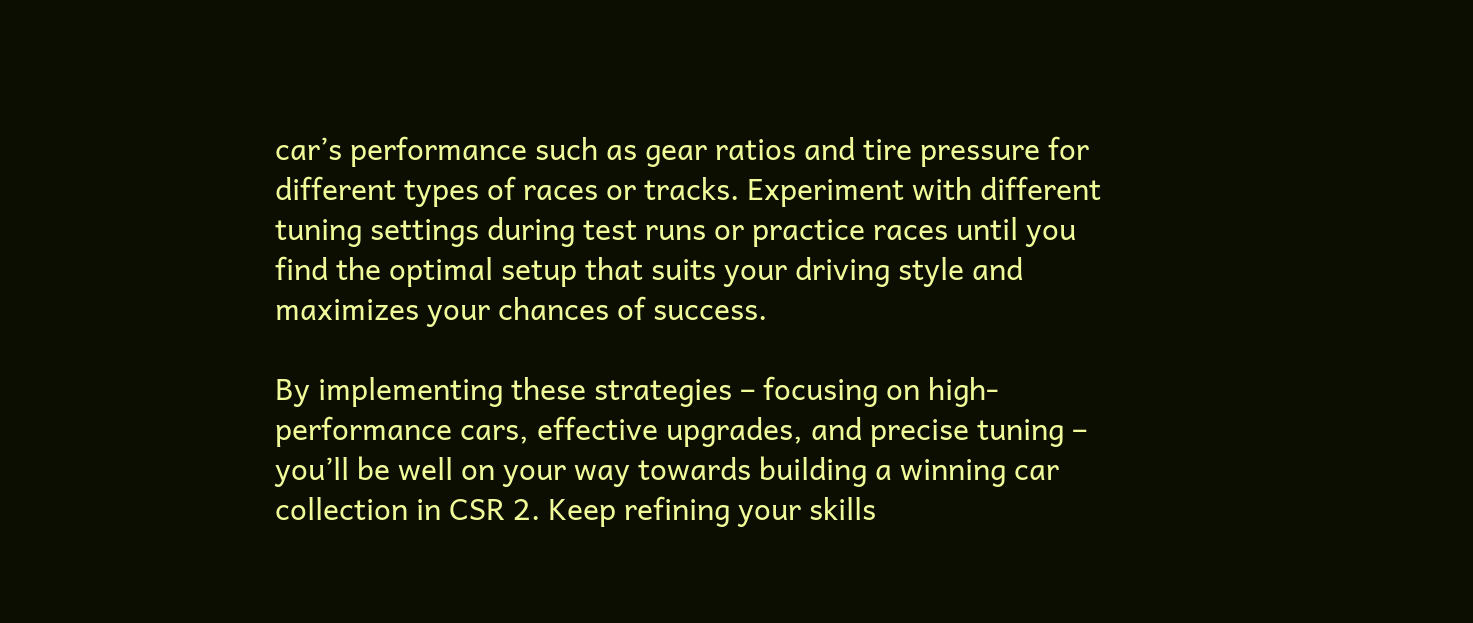car’s performance such as gear ratios and tire pressure for different types of races or tracks. Experiment with different tuning settings during test runs or practice races until you find the optimal setup that suits your driving style and maximizes your chances of success.

By implementing these strategies – focusing on high-performance cars, effective upgrades, and precise tuning – you’ll be well on your way towards building a winning car collection in CSR 2. Keep refining your skills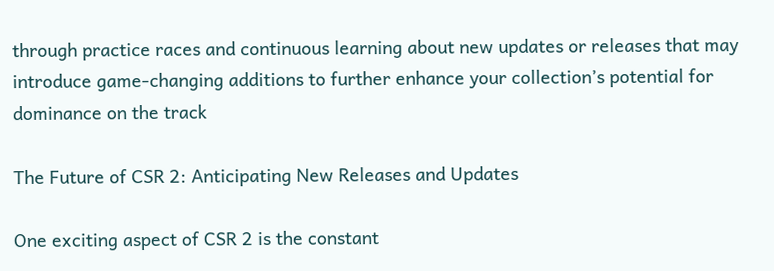through practice races and continuous learning about new updates or releases that may introduce game-changing additions to further enhance your collection’s potential for dominance on the track

The Future of CSR 2: Anticipating New Releases and Updates

One exciting aspect of CSR 2 is the constant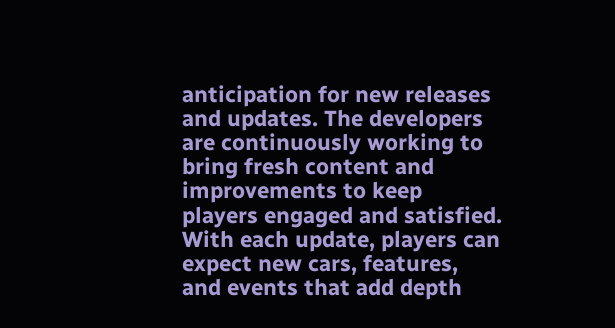anticipation for new releases and updates. The developers are continuously working to bring fresh content and improvements to keep players engaged and satisfied. With each update, players can expect new cars, features, and events that add depth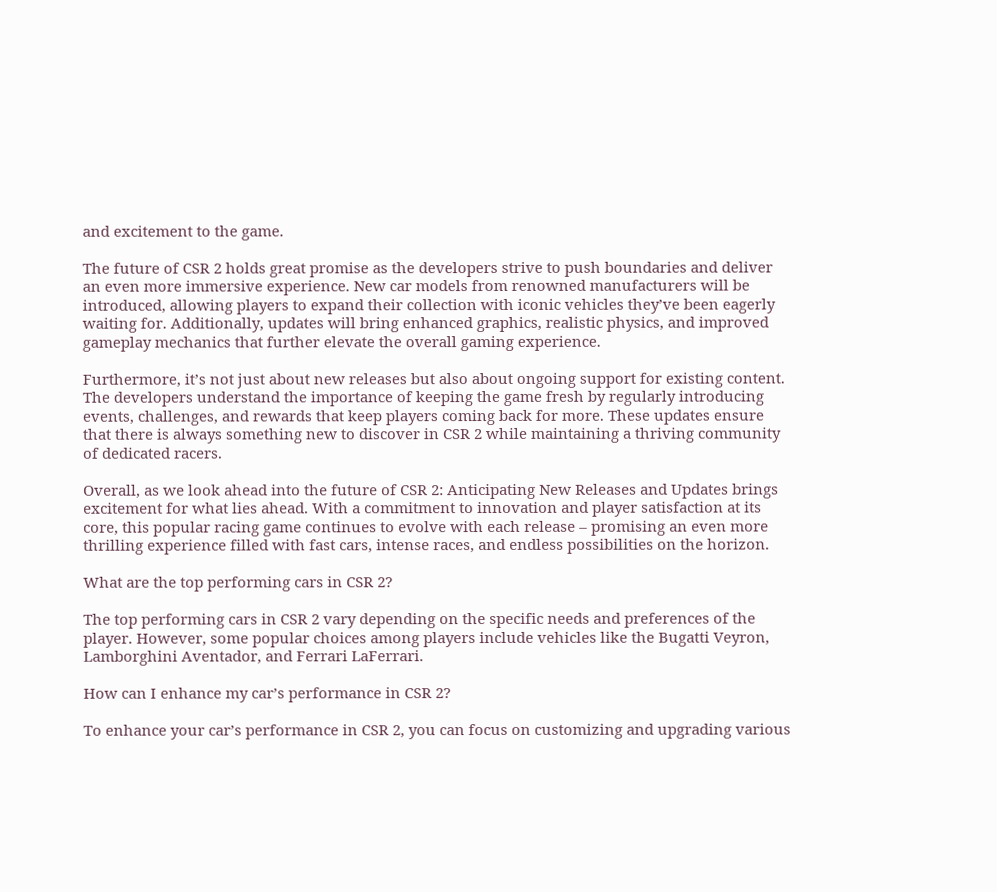and excitement to the game.

The future of CSR 2 holds great promise as the developers strive to push boundaries and deliver an even more immersive experience. New car models from renowned manufacturers will be introduced, allowing players to expand their collection with iconic vehicles they’ve been eagerly waiting for. Additionally, updates will bring enhanced graphics, realistic physics, and improved gameplay mechanics that further elevate the overall gaming experience.

Furthermore, it’s not just about new releases but also about ongoing support for existing content. The developers understand the importance of keeping the game fresh by regularly introducing events, challenges, and rewards that keep players coming back for more. These updates ensure that there is always something new to discover in CSR 2 while maintaining a thriving community of dedicated racers.

Overall, as we look ahead into the future of CSR 2: Anticipating New Releases and Updates brings excitement for what lies ahead. With a commitment to innovation and player satisfaction at its core, this popular racing game continues to evolve with each release – promising an even more thrilling experience filled with fast cars, intense races, and endless possibilities on the horizon.

What are the top performing cars in CSR 2?

The top performing cars in CSR 2 vary depending on the specific needs and preferences of the player. However, some popular choices among players include vehicles like the Bugatti Veyron, Lamborghini Aventador, and Ferrari LaFerrari.

How can I enhance my car’s performance in CSR 2?

To enhance your car’s performance in CSR 2, you can focus on customizing and upgrading various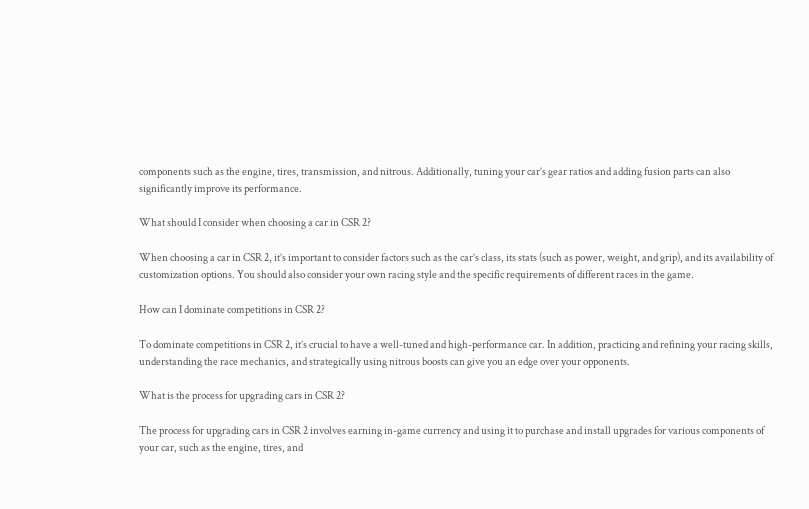components such as the engine, tires, transmission, and nitrous. Additionally, tuning your car’s gear ratios and adding fusion parts can also significantly improve its performance.

What should I consider when choosing a car in CSR 2?

When choosing a car in CSR 2, it’s important to consider factors such as the car’s class, its stats (such as power, weight, and grip), and its availability of customization options. You should also consider your own racing style and the specific requirements of different races in the game.

How can I dominate competitions in CSR 2?

To dominate competitions in CSR 2, it’s crucial to have a well-tuned and high-performance car. In addition, practicing and refining your racing skills, understanding the race mechanics, and strategically using nitrous boosts can give you an edge over your opponents.

What is the process for upgrading cars in CSR 2?

The process for upgrading cars in CSR 2 involves earning in-game currency and using it to purchase and install upgrades for various components of your car, such as the engine, tires, and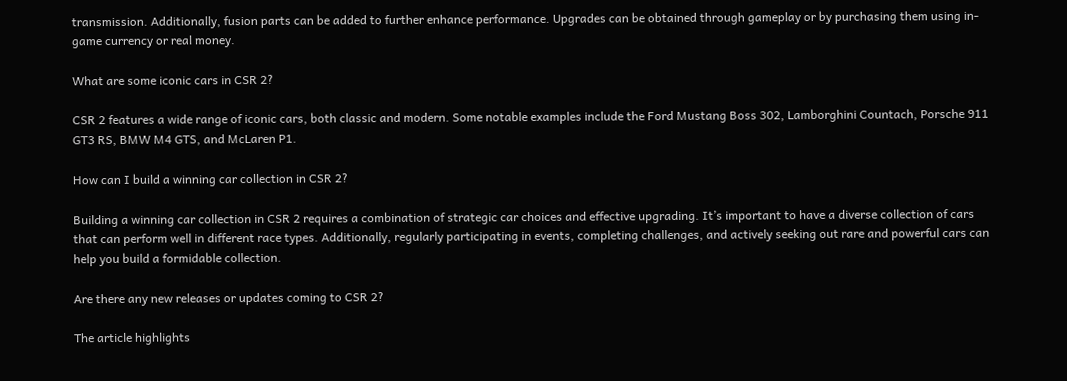transmission. Additionally, fusion parts can be added to further enhance performance. Upgrades can be obtained through gameplay or by purchasing them using in-game currency or real money.

What are some iconic cars in CSR 2?

CSR 2 features a wide range of iconic cars, both classic and modern. Some notable examples include the Ford Mustang Boss 302, Lamborghini Countach, Porsche 911 GT3 RS, BMW M4 GTS, and McLaren P1.

How can I build a winning car collection in CSR 2?

Building a winning car collection in CSR 2 requires a combination of strategic car choices and effective upgrading. It’s important to have a diverse collection of cars that can perform well in different race types. Additionally, regularly participating in events, completing challenges, and actively seeking out rare and powerful cars can help you build a formidable collection.

Are there any new releases or updates coming to CSR 2?

The article highlights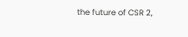the future of CSR 2,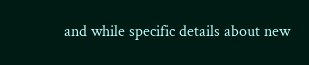and while specific details about new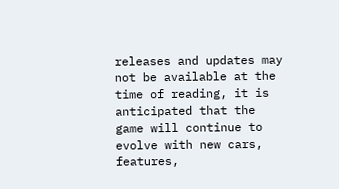releases and updates may not be available at the time of reading, it is anticipated that the game will continue to evolve with new cars, features,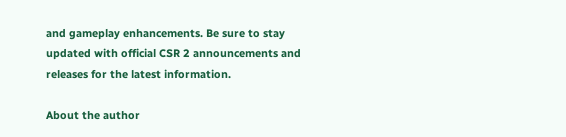and gameplay enhancements. Be sure to stay updated with official CSR 2 announcements and releases for the latest information.

About the author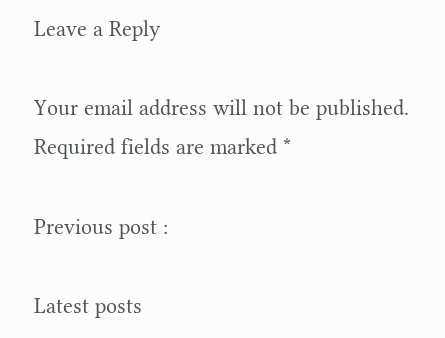Leave a Reply

Your email address will not be published. Required fields are marked *

Previous post :

Latest posts